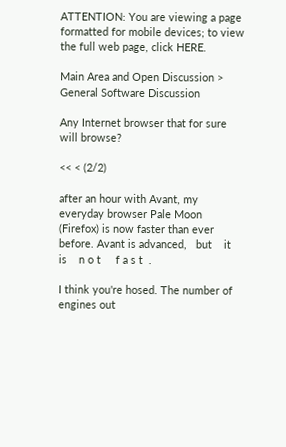ATTENTION: You are viewing a page formatted for mobile devices; to view the full web page, click HERE.

Main Area and Open Discussion > General Software Discussion

Any Internet browser that for sure will browse?

<< < (2/2)

after an hour with Avant, my everyday browser Pale Moon (Firefox) is now faster than ever before. Avant is advanced,   but    it    is    n o t     f a s t  .

I think you're hosed. The number of engines out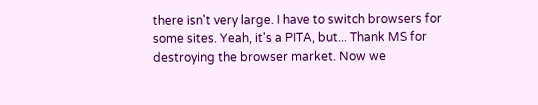there isn't very large. I have to switch browsers for some sites. Yeah, it's a PITA, but... Thank MS for destroying the browser market. Now we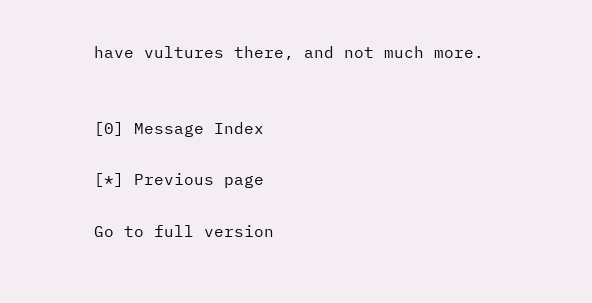have vultures there, and not much more.


[0] Message Index

[*] Previous page

Go to full version